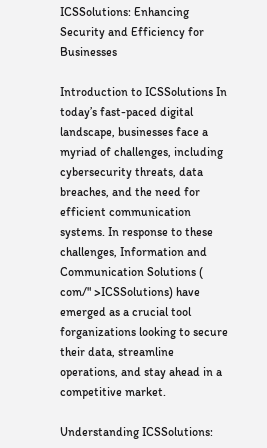ICSSolutions: Enhancing Security and Efficiency for Businesses

Introduction to ICSSolutions In today’s fast-paced digital landscape, businesses face a myriad of challenges, including cybersecurity threats, data breaches, and the need for efficient communication systems. In response to these challenges, Information and Communication Solutions (
com/" >ICSSolutions) have emerged as a crucial tool forganizations looking to secure their data, streamline operations, and stay ahead in a competitive market.

Understanding ICSSolutions: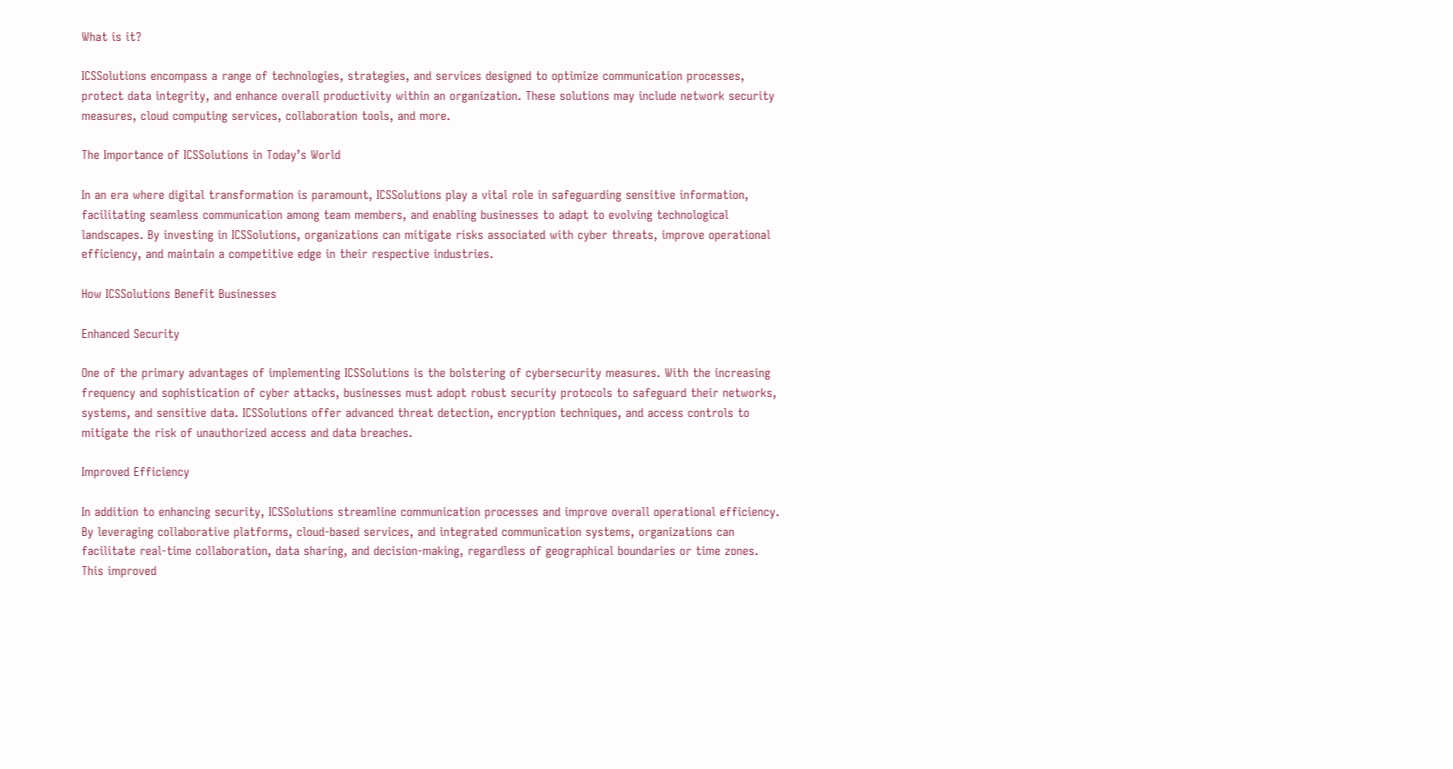What is it?

ICSSolutions encompass a range of technologies, strategies, and services designed to optimize communication processes, protect data integrity, and enhance overall productivity within an organization. These solutions may include network security measures, cloud computing services, collaboration tools, and more.

The Importance of ICSSolutions in Today’s World

In an era where digital transformation is paramount, ICSSolutions play a vital role in safeguarding sensitive information, facilitating seamless communication among team members, and enabling businesses to adapt to evolving technological landscapes. By investing in ICSSolutions, organizations can mitigate risks associated with cyber threats, improve operational efficiency, and maintain a competitive edge in their respective industries.

How ICSSolutions Benefit Businesses

Enhanced Security

One of the primary advantages of implementing ICSSolutions is the bolstering of cybersecurity measures. With the increasing frequency and sophistication of cyber attacks, businesses must adopt robust security protocols to safeguard their networks, systems, and sensitive data. ICSSolutions offer advanced threat detection, encryption techniques, and access controls to mitigate the risk of unauthorized access and data breaches.

Improved Efficiency

In addition to enhancing security, ICSSolutions streamline communication processes and improve overall operational efficiency. By leveraging collaborative platforms, cloud-based services, and integrated communication systems, organizations can facilitate real-time collaboration, data sharing, and decision-making, regardless of geographical boundaries or time zones. This improved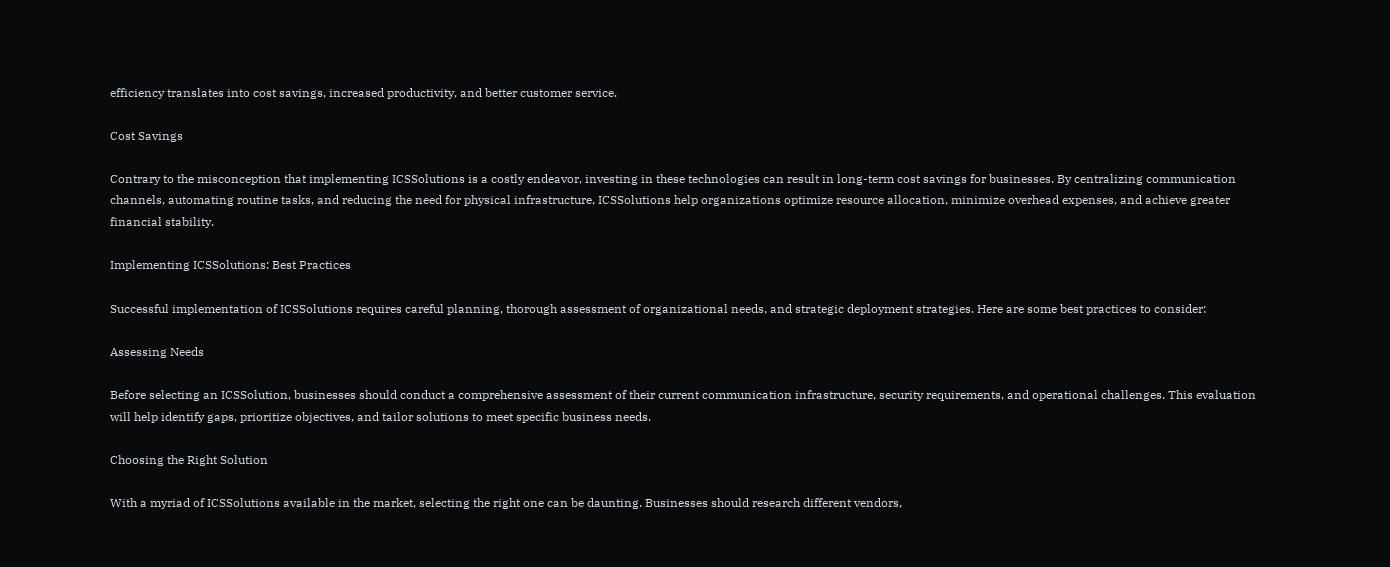efficiency translates into cost savings, increased productivity, and better customer service.

Cost Savings

Contrary to the misconception that implementing ICSSolutions is a costly endeavor, investing in these technologies can result in long-term cost savings for businesses. By centralizing communication channels, automating routine tasks, and reducing the need for physical infrastructure, ICSSolutions help organizations optimize resource allocation, minimize overhead expenses, and achieve greater financial stability.

Implementing ICSSolutions: Best Practices

Successful implementation of ICSSolutions requires careful planning, thorough assessment of organizational needs, and strategic deployment strategies. Here are some best practices to consider:

Assessing Needs

Before selecting an ICSSolution, businesses should conduct a comprehensive assessment of their current communication infrastructure, security requirements, and operational challenges. This evaluation will help identify gaps, prioritize objectives, and tailor solutions to meet specific business needs.

Choosing the Right Solution

With a myriad of ICSSolutions available in the market, selecting the right one can be daunting. Businesses should research different vendors,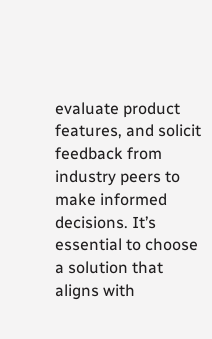evaluate product features, and solicit feedback from industry peers to make informed decisions. It’s essential to choose a solution that aligns with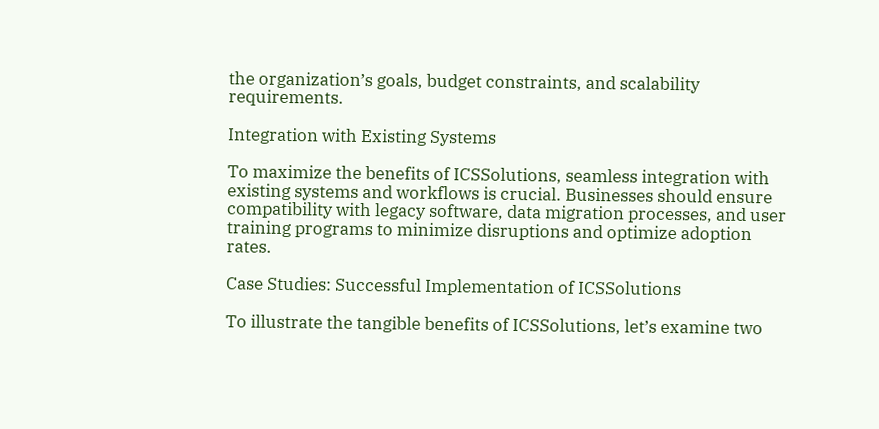the organization’s goals, budget constraints, and scalability requirements.

Integration with Existing Systems

To maximize the benefits of ICSSolutions, seamless integration with existing systems and workflows is crucial. Businesses should ensure compatibility with legacy software, data migration processes, and user training programs to minimize disruptions and optimize adoption rates.

Case Studies: Successful Implementation of ICSSolutions

To illustrate the tangible benefits of ICSSolutions, let’s examine two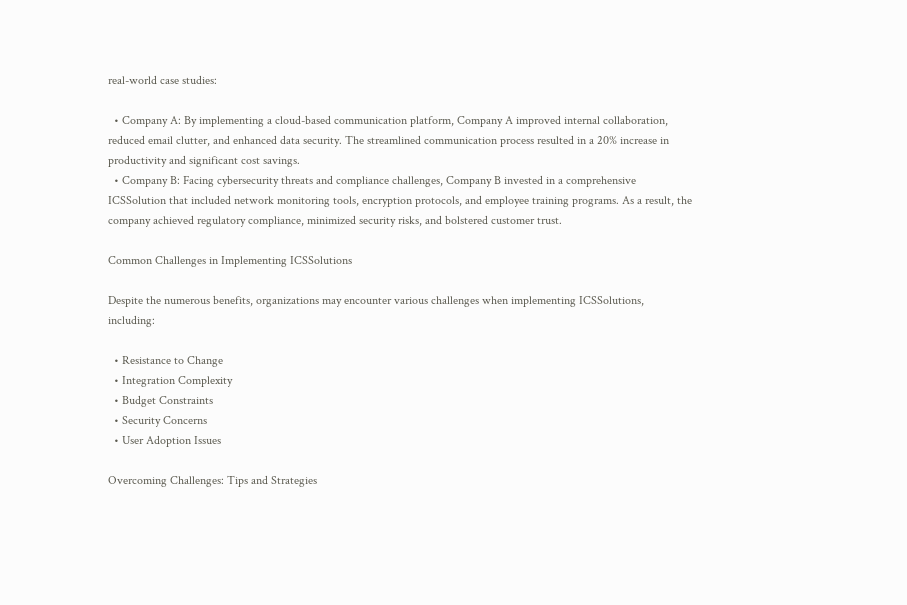real-world case studies:

  • Company A: By implementing a cloud-based communication platform, Company A improved internal collaboration, reduced email clutter, and enhanced data security. The streamlined communication process resulted in a 20% increase in productivity and significant cost savings.
  • Company B: Facing cybersecurity threats and compliance challenges, Company B invested in a comprehensive ICSSolution that included network monitoring tools, encryption protocols, and employee training programs. As a result, the company achieved regulatory compliance, minimized security risks, and bolstered customer trust.

Common Challenges in Implementing ICSSolutions

Despite the numerous benefits, organizations may encounter various challenges when implementing ICSSolutions, including:

  • Resistance to Change
  • Integration Complexity
  • Budget Constraints
  • Security Concerns
  • User Adoption Issues

Overcoming Challenges: Tips and Strategies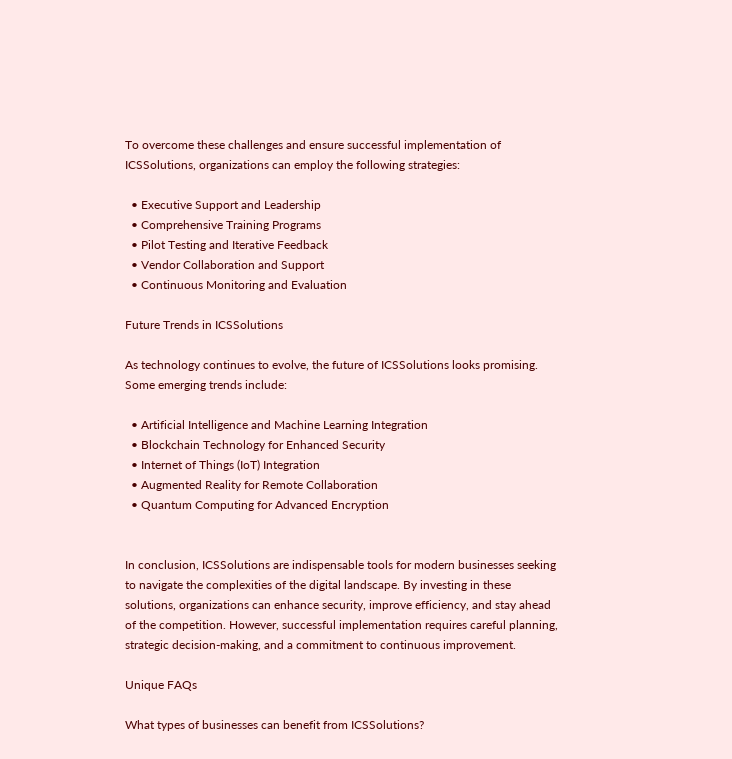To overcome these challenges and ensure successful implementation of ICSSolutions, organizations can employ the following strategies:

  • Executive Support and Leadership
  • Comprehensive Training Programs
  • Pilot Testing and Iterative Feedback
  • Vendor Collaboration and Support
  • Continuous Monitoring and Evaluation

Future Trends in ICSSolutions

As technology continues to evolve, the future of ICSSolutions looks promising. Some emerging trends include:

  • Artificial Intelligence and Machine Learning Integration
  • Blockchain Technology for Enhanced Security
  • Internet of Things (IoT) Integration
  • Augmented Reality for Remote Collaboration
  • Quantum Computing for Advanced Encryption


In conclusion, ICSSolutions are indispensable tools for modern businesses seeking to navigate the complexities of the digital landscape. By investing in these solutions, organizations can enhance security, improve efficiency, and stay ahead of the competition. However, successful implementation requires careful planning, strategic decision-making, and a commitment to continuous improvement.

Unique FAQs

What types of businesses can benefit from ICSSolutions?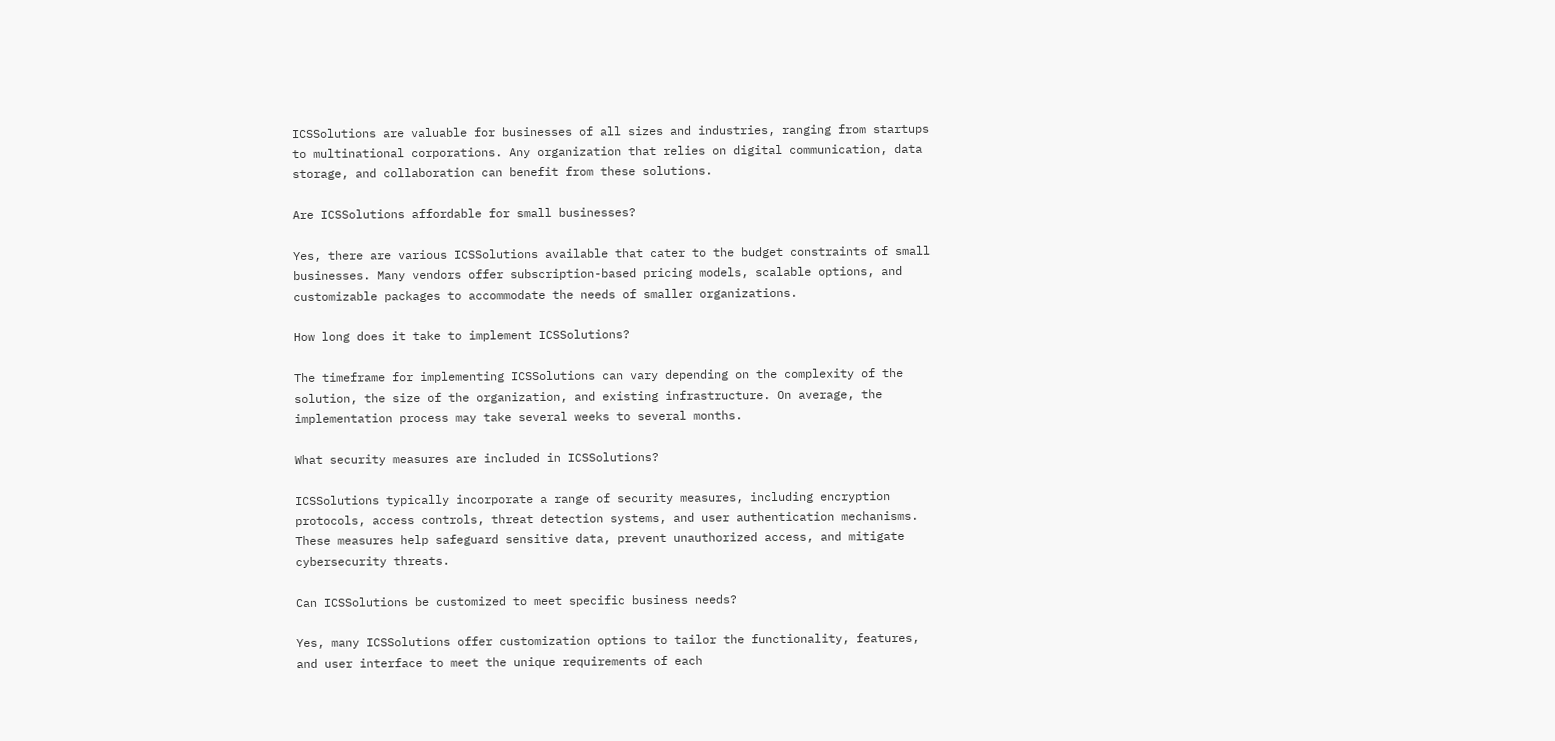ICSSolutions are valuable for businesses of all sizes and industries, ranging from startups to multinational corporations. Any organization that relies on digital communication, data storage, and collaboration can benefit from these solutions.

Are ICSSolutions affordable for small businesses?

Yes, there are various ICSSolutions available that cater to the budget constraints of small businesses. Many vendors offer subscription-based pricing models, scalable options, and customizable packages to accommodate the needs of smaller organizations.

How long does it take to implement ICSSolutions?

The timeframe for implementing ICSSolutions can vary depending on the complexity of the solution, the size of the organization, and existing infrastructure. On average, the implementation process may take several weeks to several months.

What security measures are included in ICSSolutions?

ICSSolutions typically incorporate a range of security measures, including encryption protocols, access controls, threat detection systems, and user authentication mechanisms. These measures help safeguard sensitive data, prevent unauthorized access, and mitigate cybersecurity threats.

Can ICSSolutions be customized to meet specific business needs?

Yes, many ICSSolutions offer customization options to tailor the functionality, features, and user interface to meet the unique requirements of each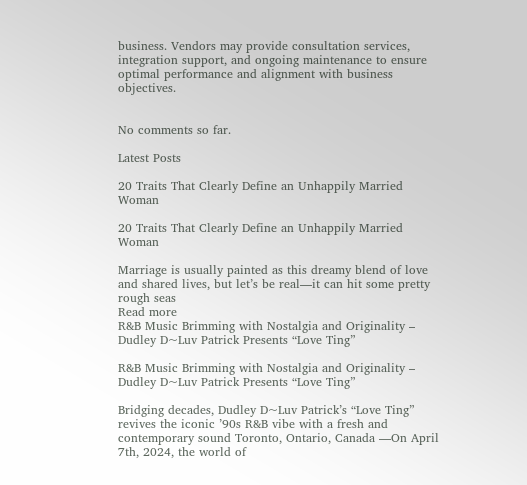business. Vendors may provide consultation services, integration support, and ongoing maintenance to ensure optimal performance and alignment with business objectives.


No comments so far.

Latest Posts

20 Traits That Clearly Define an Unhappily Married Woman

20 Traits That Clearly Define an Unhappily Married Woman

Marriage is usually painted as this dreamy blend of love and shared lives, but let’s be real—it can hit some pretty rough seas
Read more
R&B Music Brimming with Nostalgia and Originality – Dudley D~Luv Patrick Presents “Love Ting”

R&B Music Brimming with Nostalgia and Originality – Dudley D~Luv Patrick Presents “Love Ting”

Bridging decades, Dudley D~Luv Patrick’s “Love Ting” revives the iconic ’90s R&B vibe with a fresh and contemporary sound Toronto, Ontario, Canada —On April 7th, 2024, the world of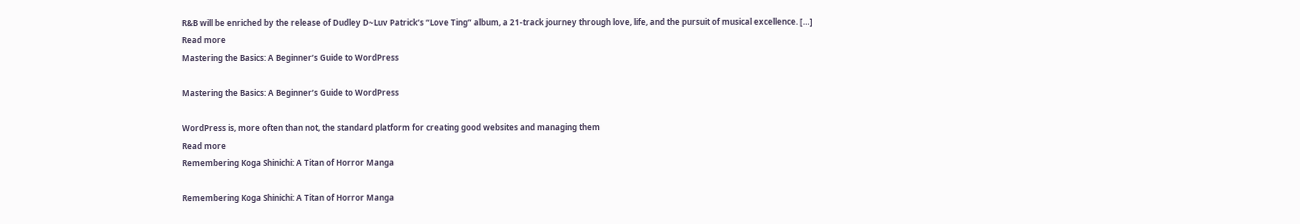R&B will be enriched by the release of Dudley D~Luv Patrick’s “Love Ting” album, a 21-track journey through love, life, and the pursuit of musical excellence. […]
Read more
Mastering the Basics: A Beginner’s Guide to WordPress

Mastering the Basics: A Beginner’s Guide to WordPress

WordPress is, more often than not, the standard platform for creating good websites and managing them
Read more
Remembering Koga Shinichi: A Titan of Horror Manga

Remembering Koga Shinichi: A Titan of Horror Manga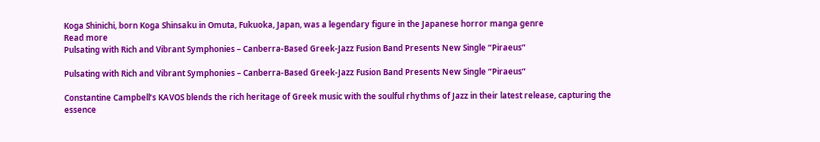Koga Shinichi, born Koga Shinsaku in Omuta, Fukuoka, Japan, was a legendary figure in the Japanese horror manga genre
Read more
Pulsating with Rich and Vibrant Symphonies – Canberra-Based Greek-Jazz Fusion Band Presents New Single “Piraeus”

Pulsating with Rich and Vibrant Symphonies – Canberra-Based Greek-Jazz Fusion Band Presents New Single “Piraeus”

Constantine Campbell’s KAVOS blends the rich heritage of Greek music with the soulful rhythms of Jazz in their latest release, capturing the essence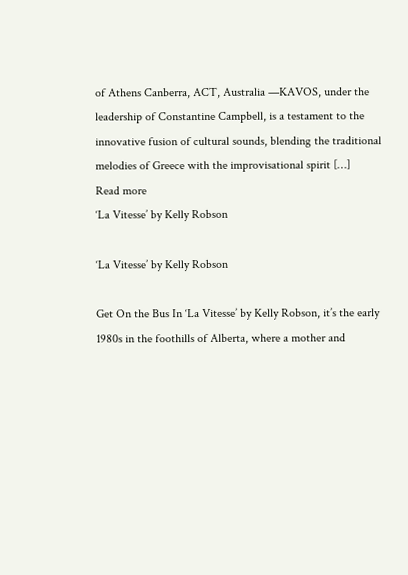of Athens Canberra, ACT, Australia —KAVOS, under the leadership of Constantine Campbell, is a testament to the innovative fusion of cultural sounds, blending the traditional melodies of Greece with the improvisational spirit […]
Read more
‘La Vitesse’ by Kelly Robson

‘La Vitesse’ by Kelly Robson

Get On the Bus In ‘La Vitesse’ by Kelly Robson, it’s the early 1980s in the foothills of Alberta, where a mother and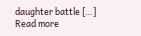daughter battle […]
Read more